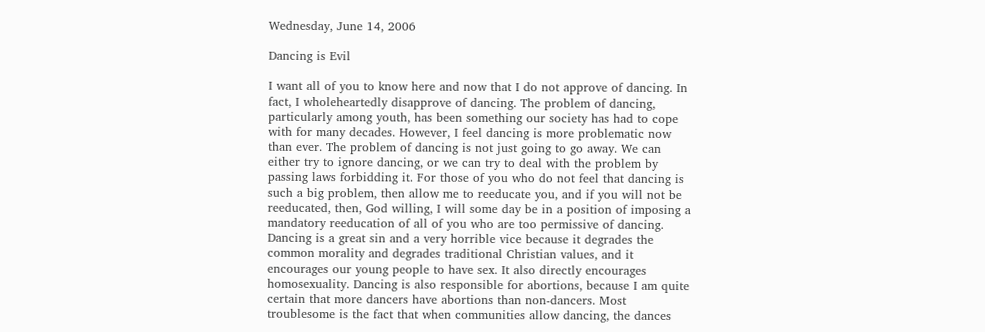Wednesday, June 14, 2006

Dancing is Evil

I want all of you to know here and now that I do not approve of dancing. In fact, I wholeheartedly disapprove of dancing. The problem of dancing, particularly among youth, has been something our society has had to cope with for many decades. However, I feel dancing is more problematic now than ever. The problem of dancing is not just going to go away. We can either try to ignore dancing, or we can try to deal with the problem by passing laws forbidding it. For those of you who do not feel that dancing is such a big problem, then allow me to reeducate you, and if you will not be reeducated, then, God willing, I will some day be in a position of imposing a mandatory reeducation of all of you who are too permissive of dancing. Dancing is a great sin and a very horrible vice because it degrades the common morality and degrades traditional Christian values, and it encourages our young people to have sex. It also directly encourages homosexuality. Dancing is also responsible for abortions, because I am quite certain that more dancers have abortions than non-dancers. Most troublesome is the fact that when communities allow dancing, the dances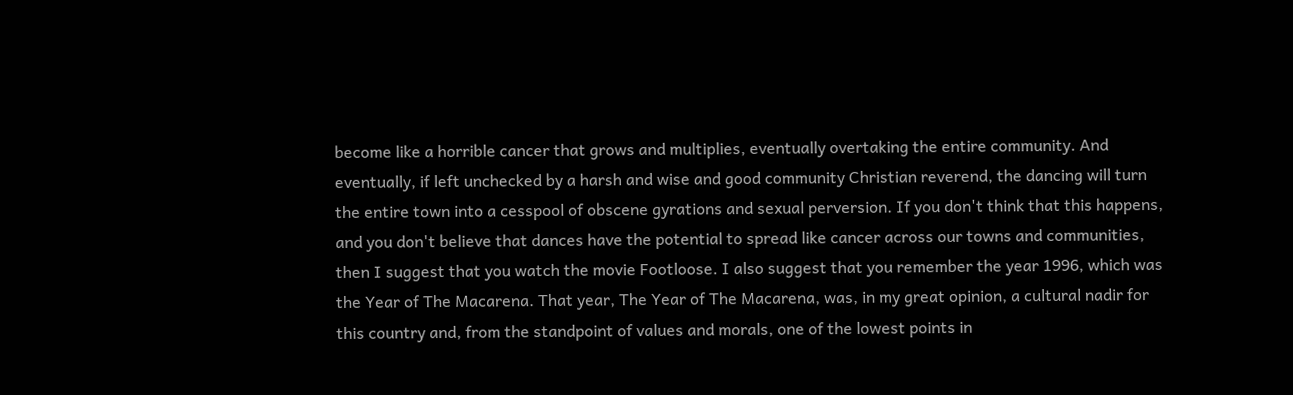become like a horrible cancer that grows and multiplies, eventually overtaking the entire community. And eventually, if left unchecked by a harsh and wise and good community Christian reverend, the dancing will turn the entire town into a cesspool of obscene gyrations and sexual perversion. If you don't think that this happens, and you don't believe that dances have the potential to spread like cancer across our towns and communities, then I suggest that you watch the movie Footloose. I also suggest that you remember the year 1996, which was the Year of The Macarena. That year, The Year of The Macarena, was, in my great opinion, a cultural nadir for this country and, from the standpoint of values and morals, one of the lowest points in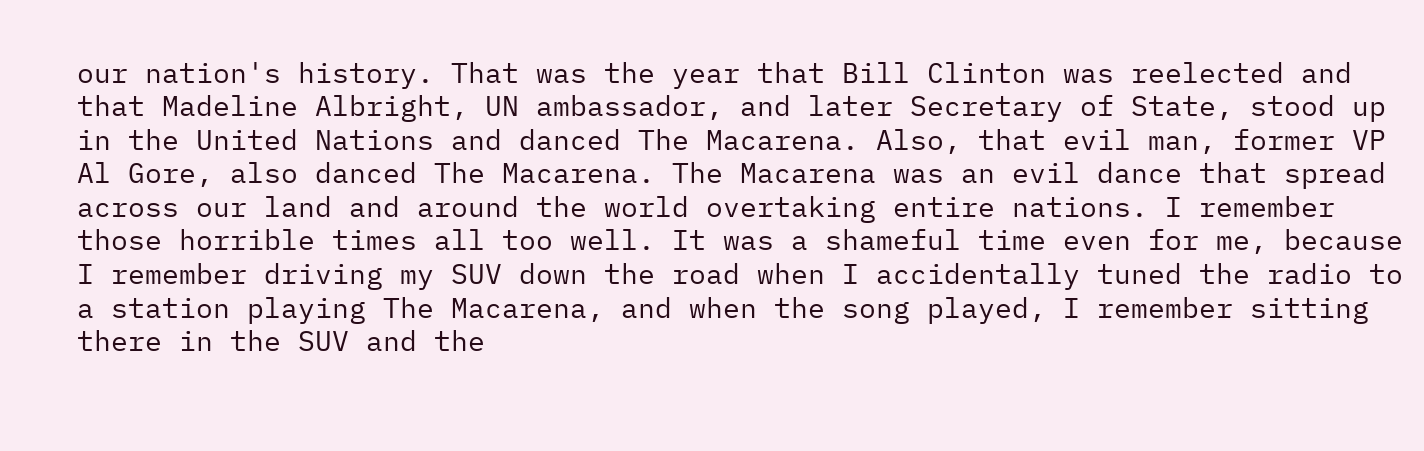our nation's history. That was the year that Bill Clinton was reelected and that Madeline Albright, UN ambassador, and later Secretary of State, stood up in the United Nations and danced The Macarena. Also, that evil man, former VP Al Gore, also danced The Macarena. The Macarena was an evil dance that spread across our land and around the world overtaking entire nations. I remember those horrible times all too well. It was a shameful time even for me, because I remember driving my SUV down the road when I accidentally tuned the radio to a station playing The Macarena, and when the song played, I remember sitting there in the SUV and the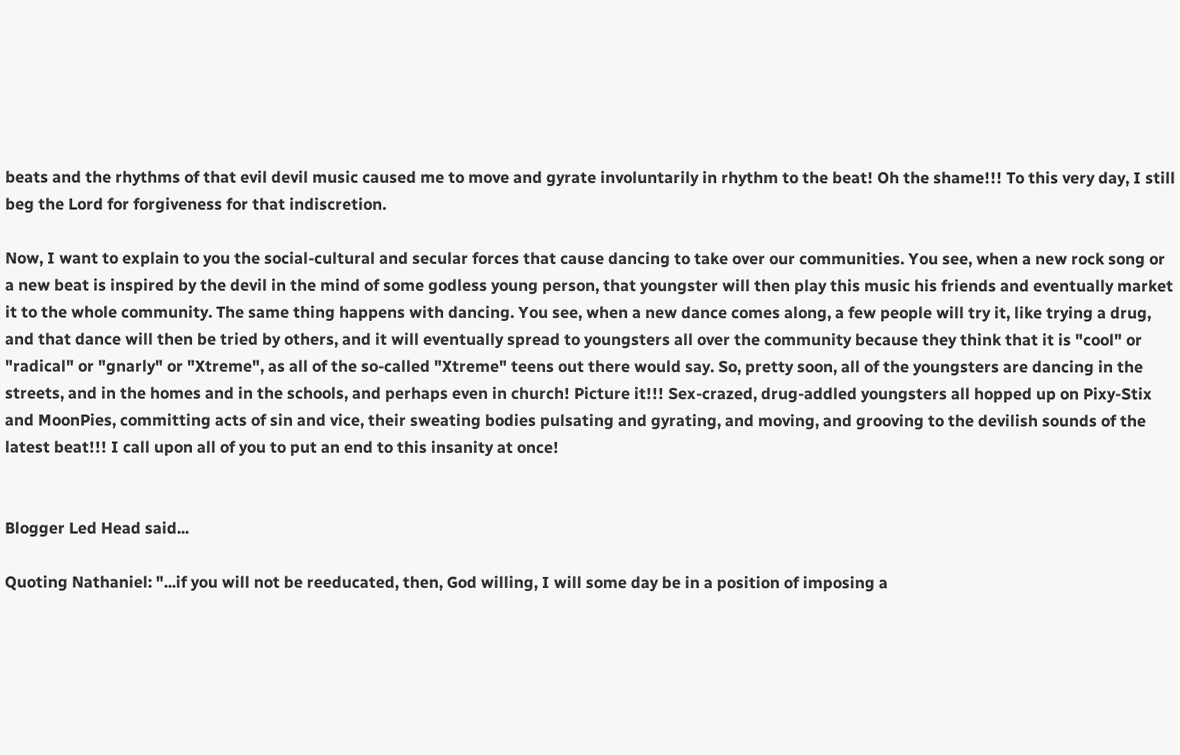beats and the rhythms of that evil devil music caused me to move and gyrate involuntarily in rhythm to the beat! Oh the shame!!! To this very day, I still beg the Lord for forgiveness for that indiscretion.

Now, I want to explain to you the social-cultural and secular forces that cause dancing to take over our communities. You see, when a new rock song or a new beat is inspired by the devil in the mind of some godless young person, that youngster will then play this music his friends and eventually market it to the whole community. The same thing happens with dancing. You see, when a new dance comes along, a few people will try it, like trying a drug, and that dance will then be tried by others, and it will eventually spread to youngsters all over the community because they think that it is "cool" or "radical" or "gnarly" or "Xtreme", as all of the so-called "Xtreme" teens out there would say. So, pretty soon, all of the youngsters are dancing in the streets, and in the homes and in the schools, and perhaps even in church! Picture it!!! Sex-crazed, drug-addled youngsters all hopped up on Pixy-Stix and MoonPies, committing acts of sin and vice, their sweating bodies pulsating and gyrating, and moving, and grooving to the devilish sounds of the latest beat!!! I call upon all of you to put an end to this insanity at once!


Blogger Led Head said...

Quoting Nathaniel: "...if you will not be reeducated, then, God willing, I will some day be in a position of imposing a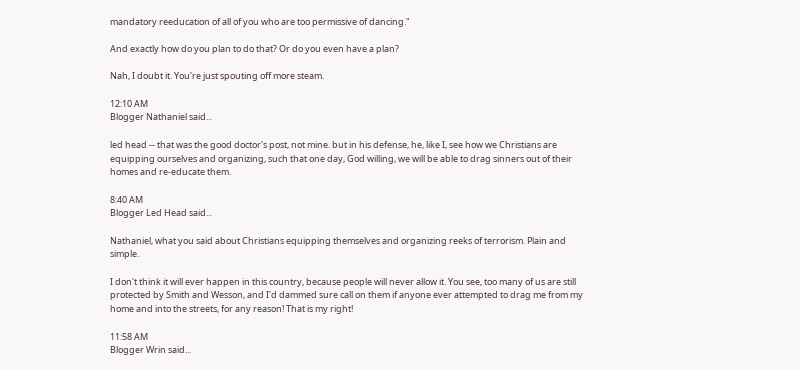mandatory reeducation of all of you who are too permissive of dancing."

And exactly how do you plan to do that? Or do you even have a plan?

Nah, I doubt it. You're just spouting off more steam.

12:10 AM
Blogger Nathaniel said...

led head -- that was the good doctor's post, not mine. but in his defense, he, like I, see how we Christians are equipping ourselves and organizing, such that one day, God willing, we will be able to drag sinners out of their homes and re-educate them.

8:40 AM
Blogger Led Head said...

Nathaniel, what you said about Christians equipping themselves and organizing reeks of terrorism. Plain and simple.

I don't think it will ever happen in this country, because people will never allow it. You see, too many of us are still protected by Smith and Wesson, and I'd dammed sure call on them if anyone ever attempted to drag me from my home and into the streets, for any reason! That is my right!

11:58 AM
Blogger Wrin said...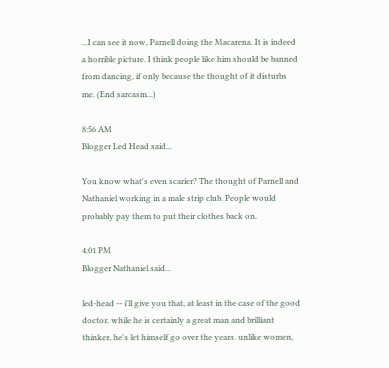...I can see it now, Parnell doing the Macarena. It is indeed a horrible picture. I think people like him should be banned from dancing, if only because the thought of it disturbs me. (End sarcasm...)

8:56 AM
Blogger Led Head said...

You know what's even scarier? The thought of Parnell and Nathaniel working in a male strip club. People would probably pay them to put their clothes back on.

4:01 PM
Blogger Nathaniel said...

led-head -- i'll give you that, at least in the case of the good doctor. while he is certainly a great man and brilliant thinker, he's let himself go over the years. unlike women,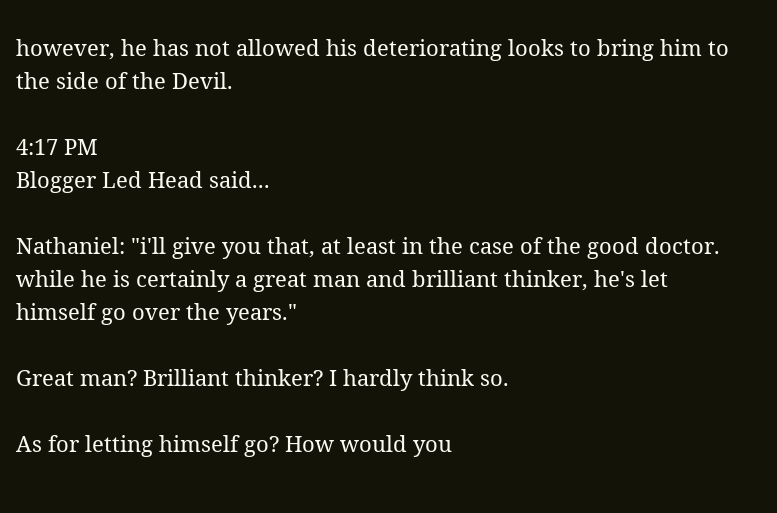however, he has not allowed his deteriorating looks to bring him to the side of the Devil.

4:17 PM
Blogger Led Head said...

Nathaniel: "i'll give you that, at least in the case of the good doctor. while he is certainly a great man and brilliant thinker, he's let himself go over the years."

Great man? Brilliant thinker? I hardly think so.

As for letting himself go? How would you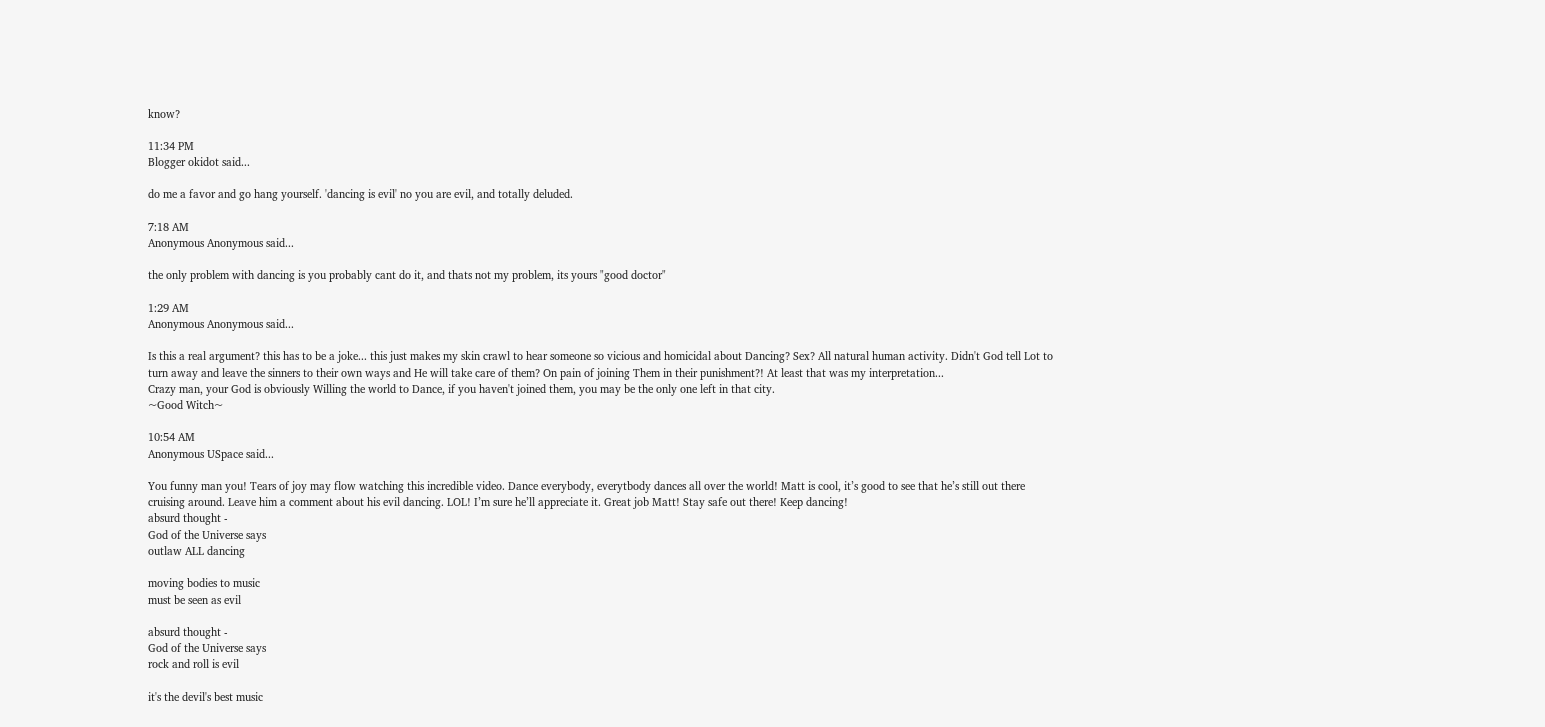know?

11:34 PM
Blogger okidot said...

do me a favor and go hang yourself. 'dancing is evil' no you are evil, and totally deluded.

7:18 AM
Anonymous Anonymous said...

the only problem with dancing is you probably cant do it, and thats not my problem, its yours "good doctor"

1:29 AM
Anonymous Anonymous said...

Is this a real argument? this has to be a joke... this just makes my skin crawl to hear someone so vicious and homicidal about Dancing? Sex? All natural human activity. Didn't God tell Lot to turn away and leave the sinners to their own ways and He will take care of them? On pain of joining Them in their punishment?! At least that was my interpretation...
Crazy man, your God is obviously Willing the world to Dance, if you haven't joined them, you may be the only one left in that city.
~Good Witch~

10:54 AM
Anonymous USpace said...

You funny man you! Tears of joy may flow watching this incredible video. Dance everybody, everytbody dances all over the world! Matt is cool, it’s good to see that he’s still out there cruising around. Leave him a comment about his evil dancing. LOL! I’m sure he’ll appreciate it. Great job Matt! Stay safe out there! Keep dancing!
absurd thought -
God of the Universe says
outlaw ALL dancing

moving bodies to music
must be seen as evil

absurd thought -
God of the Universe says
rock and roll is evil

it's the devil's best music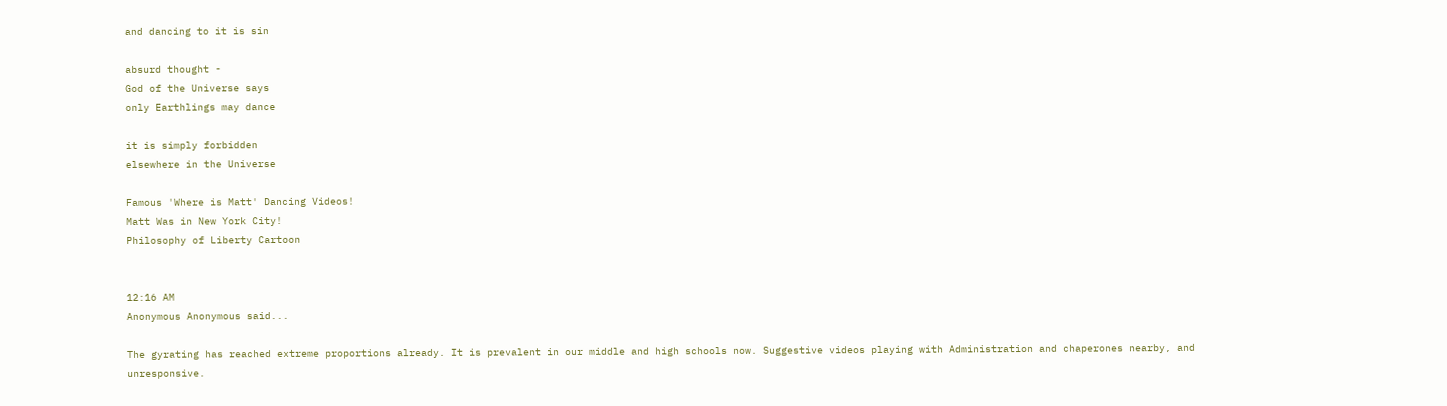and dancing to it is sin

absurd thought -
God of the Universe says
only Earthlings may dance

it is simply forbidden
elsewhere in the Universe

Famous 'Where is Matt' Dancing Videos!
Matt Was in New York City!
Philosophy of Liberty Cartoon


12:16 AM
Anonymous Anonymous said...

The gyrating has reached extreme proportions already. It is prevalent in our middle and high schools now. Suggestive videos playing with Administration and chaperones nearby, and unresponsive.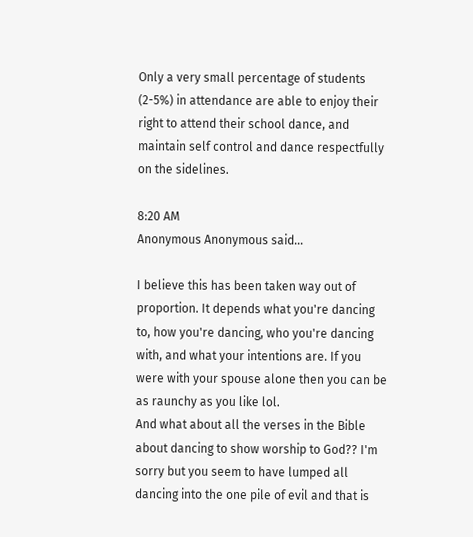Only a very small percentage of students (2-5%) in attendance are able to enjoy their right to attend their school dance, and maintain self control and dance respectfully on the sidelines.

8:20 AM
Anonymous Anonymous said...

I believe this has been taken way out of proportion. It depends what you're dancing to, how you're dancing, who you're dancing with, and what your intentions are. If you were with your spouse alone then you can be as raunchy as you like lol.
And what about all the verses in the Bible about dancing to show worship to God?? I'm sorry but you seem to have lumped all dancing into the one pile of evil and that is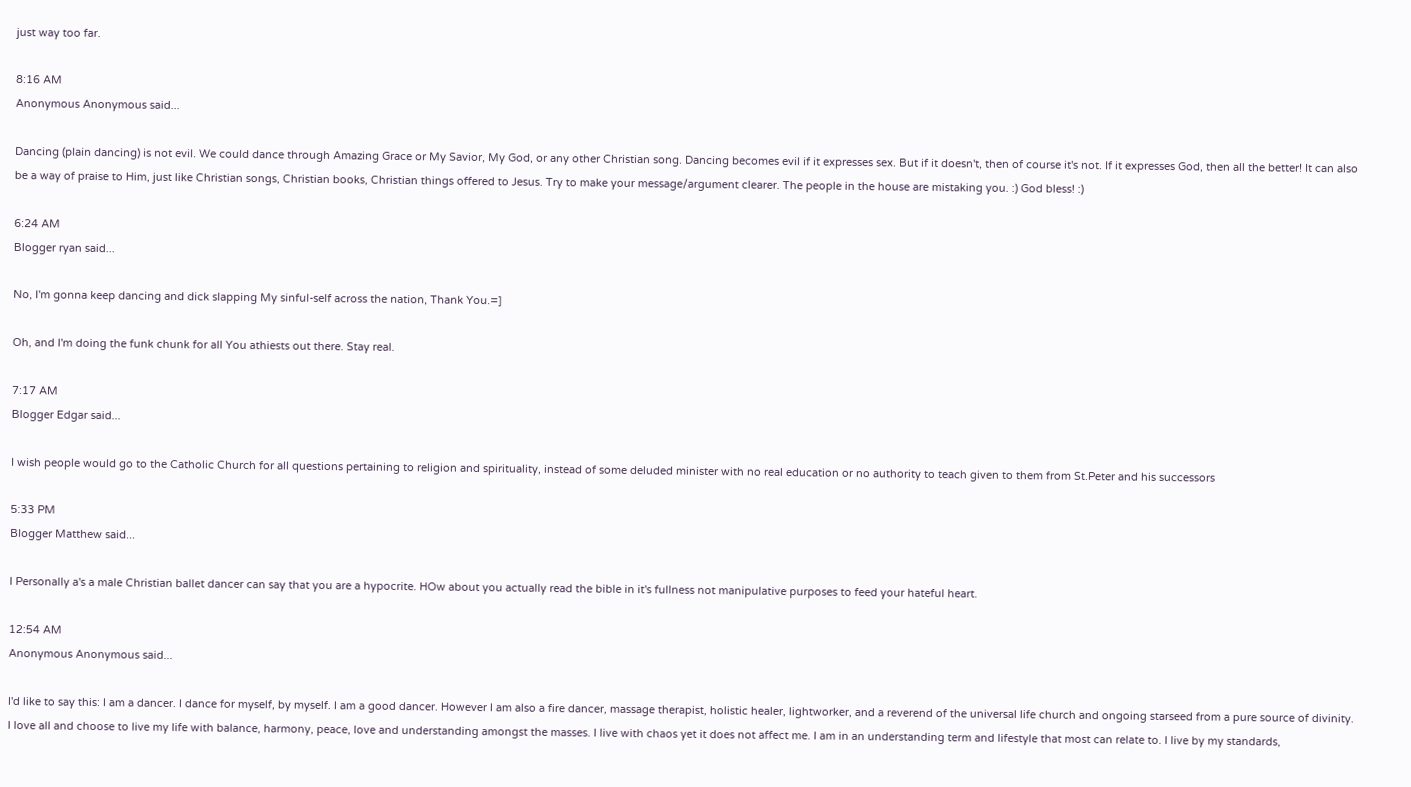just way too far.

8:16 AM
Anonymous Anonymous said...

Dancing (plain dancing) is not evil. We could dance through Amazing Grace or My Savior, My God, or any other Christian song. Dancing becomes evil if it expresses sex. But if it doesn't, then of course it's not. If it expresses God, then all the better! It can also be a way of praise to Him, just like Christian songs, Christian books, Christian things offered to Jesus. Try to make your message/argument clearer. The people in the house are mistaking you. :) God bless! :)

6:24 AM
Blogger ryan said...

No, I'm gonna keep dancing and dick slapping My sinful-self across the nation, Thank You.=]

Oh, and I'm doing the funk chunk for all You athiests out there. Stay real.

7:17 AM
Blogger Edgar said...

I wish people would go to the Catholic Church for all questions pertaining to religion and spirituality, instead of some deluded minister with no real education or no authority to teach given to them from St.Peter and his successors

5:33 PM
Blogger Matthew said...

I Personally a's a male Christian ballet dancer can say that you are a hypocrite. HOw about you actually read the bible in it's fullness not manipulative purposes to feed your hateful heart.

12:54 AM
Anonymous Anonymous said...

I'd like to say this: I am a dancer. I dance for myself, by myself. I am a good dancer. However I am also a fire dancer, massage therapist, holistic healer, lightworker, and a reverend of the universal life church and ongoing starseed from a pure source of divinity. I love all and choose to live my life with balance, harmony, peace, love and understanding amongst the masses. I live with chaos yet it does not affect me. I am in an understanding term and lifestyle that most can relate to. I live by my standards,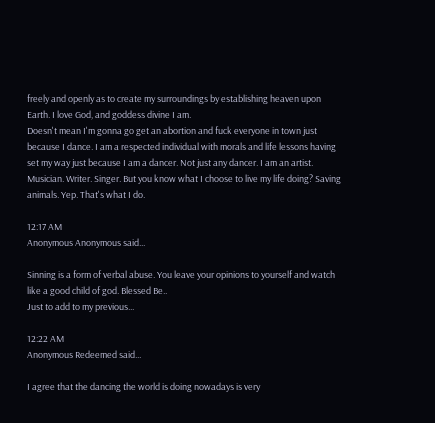freely and openly as to create my surroundings by establishing heaven upon Earth. I love God, and goddess divine I am.
Doesn't mean I'm gonna go get an abortion and fuck everyone in town just because I dance. I am a respected individual with morals and life lessons having set my way just because I am a dancer. Not just any dancer. I am an artist. Musician. Writer. Singer. But you know what I choose to live my life doing? Saving animals. Yep. That's what I do.

12:17 AM
Anonymous Anonymous said...

Sinning is a form of verbal abuse. You leave your opinions to yourself and watch like a good child of god. Blessed Be..
Just to add to my previous...

12:22 AM
Anonymous Redeemed said...

I agree that the dancing the world is doing nowadays is very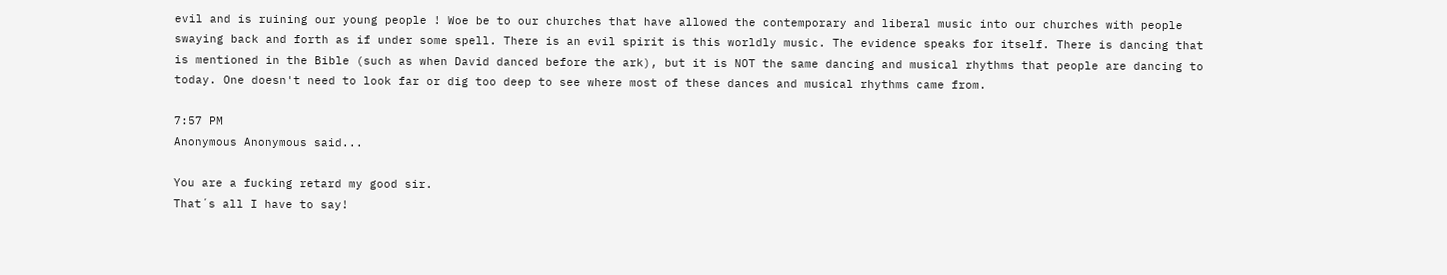evil and is ruining our young people ! Woe be to our churches that have allowed the contemporary and liberal music into our churches with people swaying back and forth as if under some spell. There is an evil spirit is this worldly music. The evidence speaks for itself. There is dancing that is mentioned in the Bible (such as when David danced before the ark), but it is NOT the same dancing and musical rhythms that people are dancing to today. One doesn't need to look far or dig too deep to see where most of these dances and musical rhythms came from.

7:57 PM
Anonymous Anonymous said...

You are a fucking retard my good sir.
That´s all I have to say!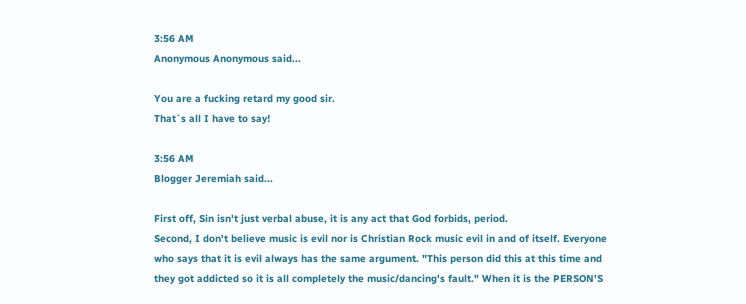3:56 AM
Anonymous Anonymous said...

You are a fucking retard my good sir.
That´s all I have to say!

3:56 AM
Blogger Jeremiah said...

First off, Sin isn't just verbal abuse, it is any act that God forbids, period.
Second, I don't believe music is evil nor is Christian Rock music evil in and of itself. Everyone who says that it is evil always has the same argument. "This person did this at this time and they got addicted so it is all completely the music/dancing's fault." When it is the PERSON'S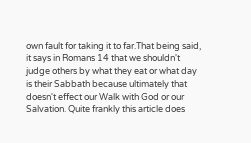own fault for taking it to far.That being said, it says in Romans 14 that we shouldn't judge others by what they eat or what day is their Sabbath because ultimately that doesn't effect our Walk with God or our Salvation. Quite frankly this article does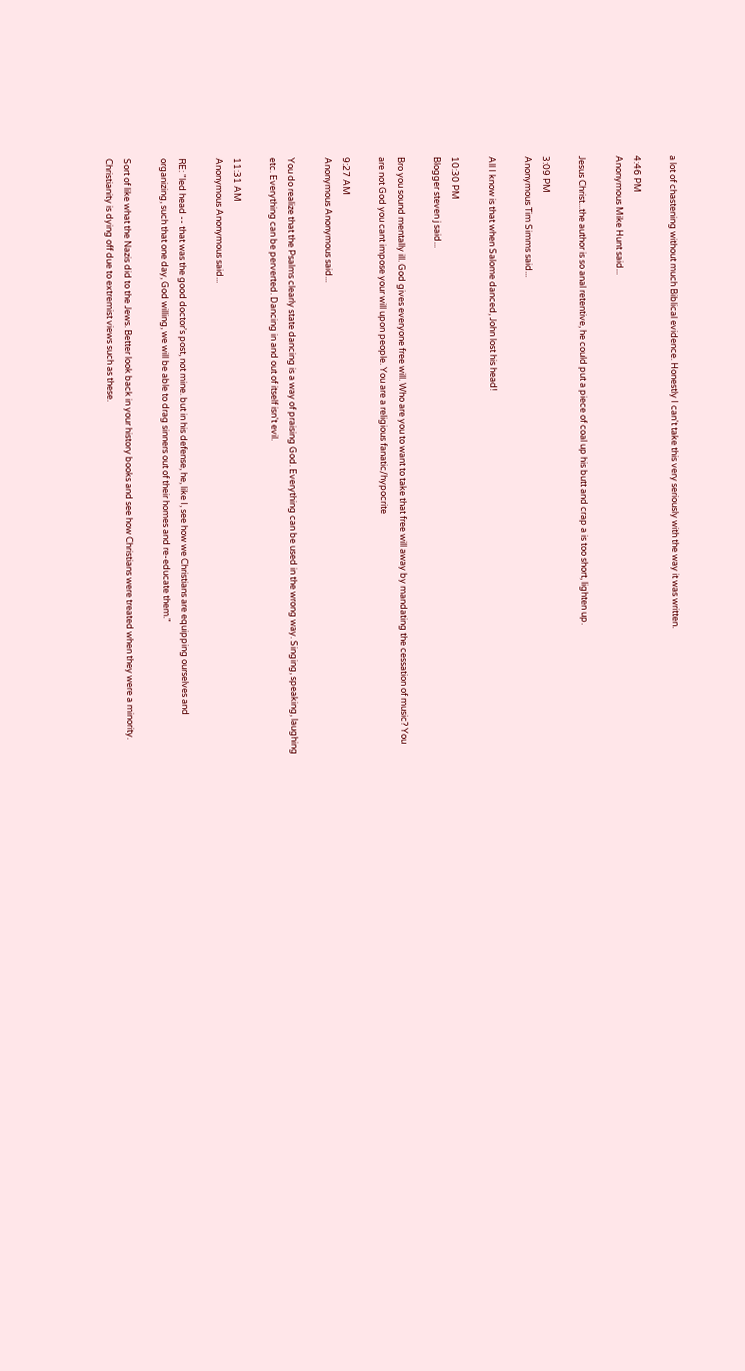a lot of chastening without much Biblical evidence. Honestly I can't take this very seriously with the way it was written.

4:46 PM
Anonymous Mike Hunt said...

Jesus Christ...the author is so anal retentive, he could put a piece of coal up his butt and crap a is too short, lighten up.

3:09 PM
Anonymous Tim Simms said...

All I know is that when Salome danced, John lost his head!

10:30 PM
Blogger steven j said...

Bro you sound mentally ill. God gives everyone free will. Who are you to want to take that free will away by mandating the cessation of music? You are not God you cant impose your will upon people. You are a religious fanatic/hypocrite

9:27 AM
Anonymous Anonymous said...

You do realize that the Psalms clearly state dancing is a way of praising God. Everything can be used in the wrong way. Singing, speaking, laughing etc. Everything can be perverted. Dancing in and out of itself isn't evil.

11:31 AM
Anonymous Anonymous said...

RE: "led head -- that was the good doctor's post, not mine. but in his defense, he, like I, see how we Christians are equipping ourselves and organizing, such that one day, God willing, we will be able to drag sinners out of their homes and re-educate them."

Sort of like what the Nazis did to the Jews. Better look back in your history books and see how Christians were treated when they were a minority. Christianity is dying off due to extremist views such as these.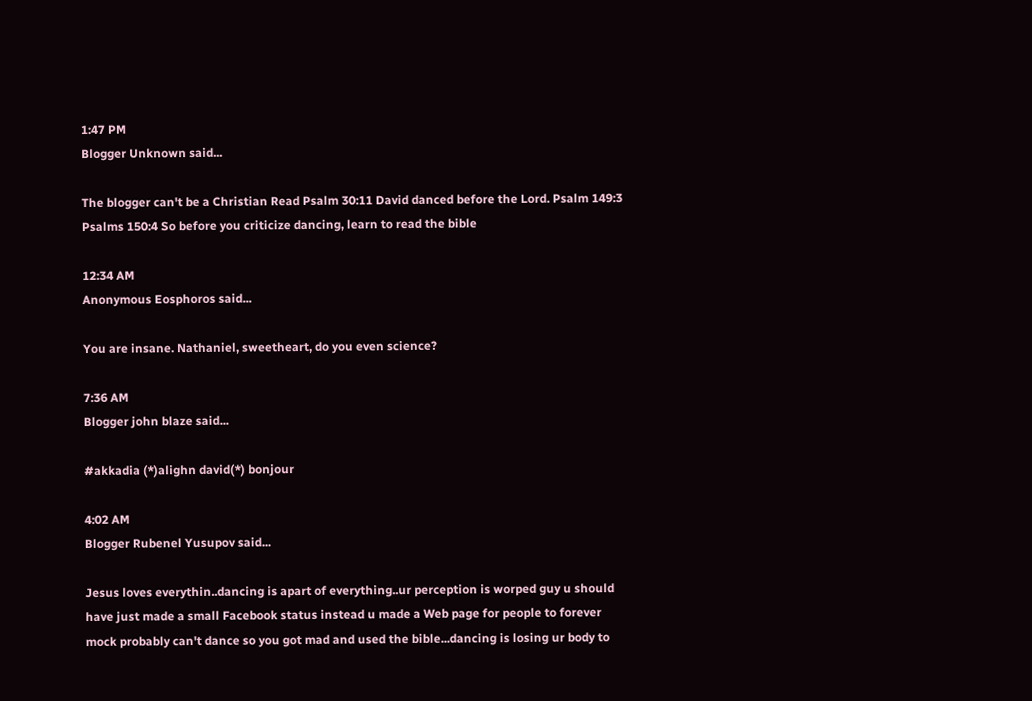1:47 PM
Blogger Unknown said...

The blogger can't be a Christian Read Psalm 30:11 David danced before the Lord. Psalm 149:3 Psalms 150:4 So before you criticize dancing, learn to read the bible

12:34 AM
Anonymous Eosphoros said...

You are insane. Nathaniel, sweetheart, do you even science?

7:36 AM
Blogger john blaze said...

#akkadia (*)alighn david(*) bonjour

4:02 AM
Blogger Rubenel Yusupov said...

Jesus loves everythin..dancing is apart of everything..ur perception is worped guy u should have just made a small Facebook status instead u made a Web page for people to forever mock probably can't dance so you got mad and used the bible...dancing is losing ur body to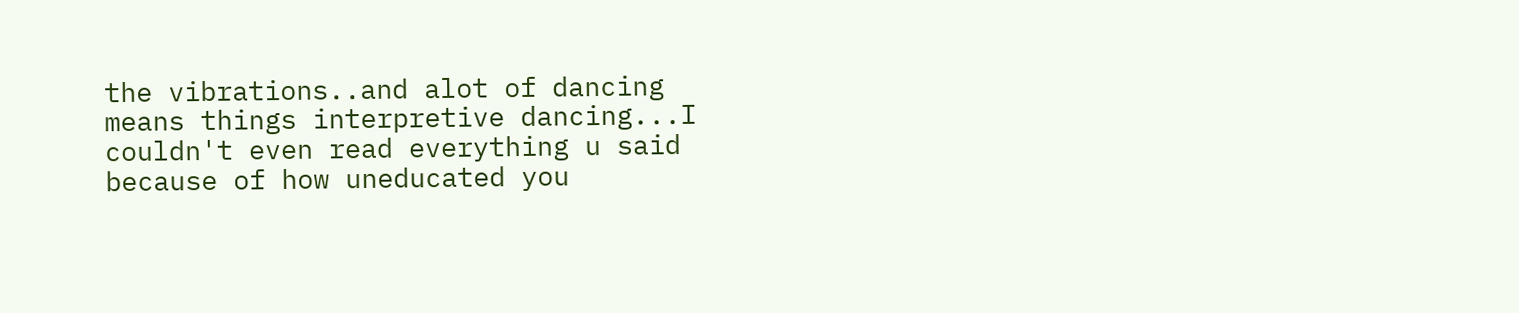the vibrations..and alot of dancing means things interpretive dancing...I couldn't even read everything u said because of how uneducated you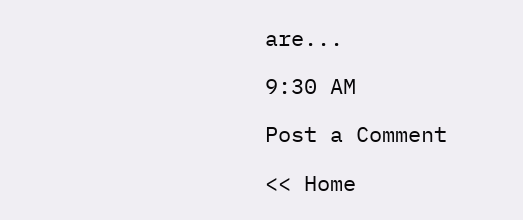are...

9:30 AM

Post a Comment

<< Home